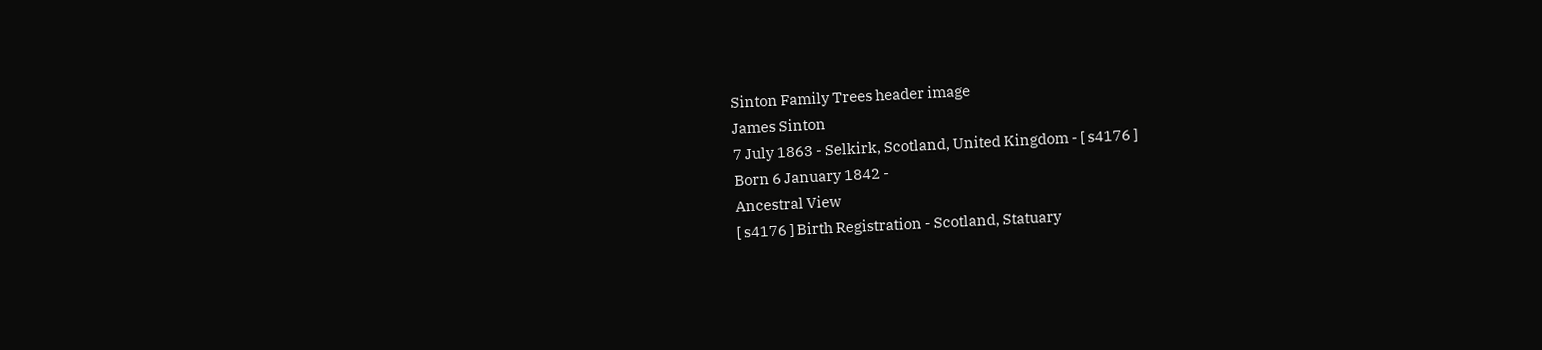Sinton Family Trees header image
James Sinton
7 July 1863 - Selkirk, Scotland, United Kingdom - [ s4176 ]
Born 6 January 1842 -
Ancestral View
[ s4176 ] Birth Registration - Scotland, Statuary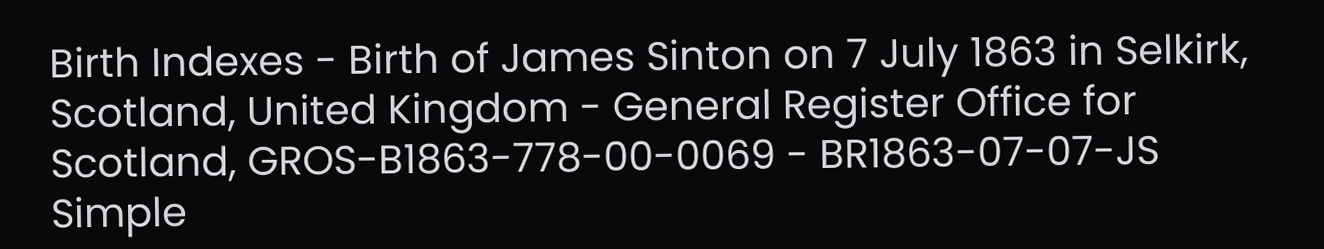Birth Indexes - Birth of James Sinton on 7 July 1863 in Selkirk, Scotland, United Kingdom - General Register Office for Scotland, GROS-B1863-778-00-0069 - BR1863-07-07-JS
Simple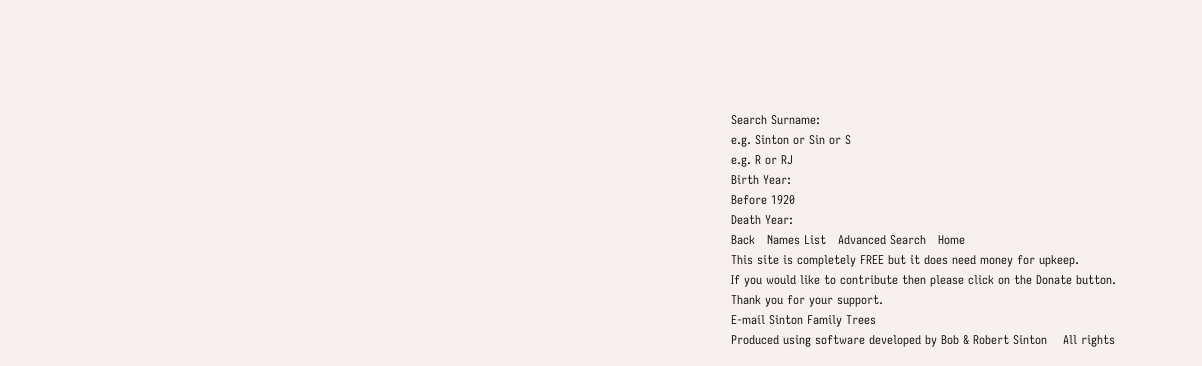Search Surname:
e.g. Sinton or Sin or S
e.g. R or RJ
Birth Year:
Before 1920
Death Year:
Back   Names List   Advanced Search   Home
This site is completely FREE but it does need money for upkeep.
If you would like to contribute then please click on the Donate button.
Thank you for your support.
E-mail Sinton Family Trees
Produced using software developed by Bob & Robert Sinton    All rights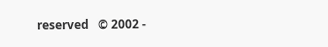reserved   © 2002 -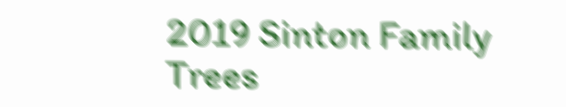2019 Sinton Family Trees